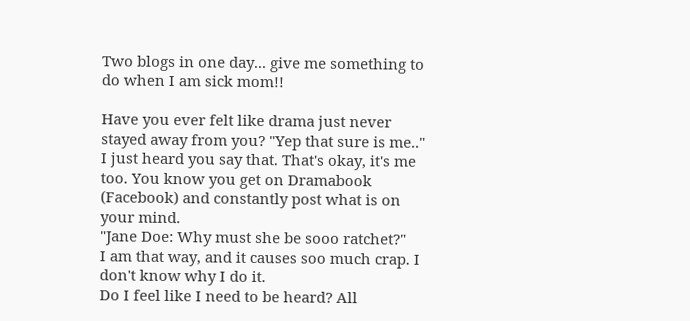Two blogs in one day... give me something to do when I am sick mom!!

Have you ever felt like drama just never stayed away from you? "Yep that sure is me.."
I just heard you say that. That's okay, it's me too. You know you get on Dramabook (Facebook) and constantly post what is on your mind.
"Jane Doe: Why must she be sooo ratchet?"
I am that way, and it causes soo much crap. I don't know why I do it.
Do I feel like I need to be heard? All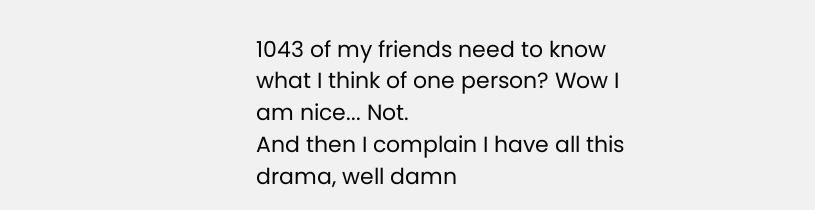1043 of my friends need to know what I think of one person? Wow I am nice... Not.
And then I complain I have all this drama, well damn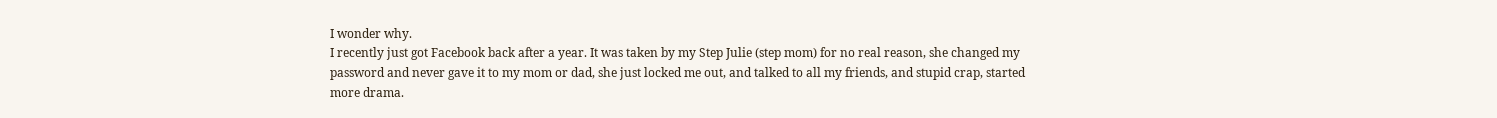I wonder why.
I recently just got Facebook back after a year. It was taken by my Step Julie (step mom) for no real reason, she changed my password and never gave it to my mom or dad, she just locked me out, and talked to all my friends, and stupid crap, started more drama.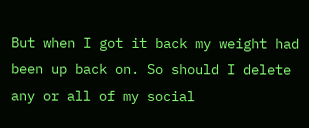But when I got it back my weight had been up back on. So should I delete any or all of my social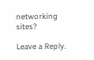networking sites?

Leave a Reply.